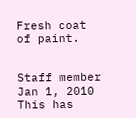Fresh coat of paint.


Staff member
Jan 1, 2010
This has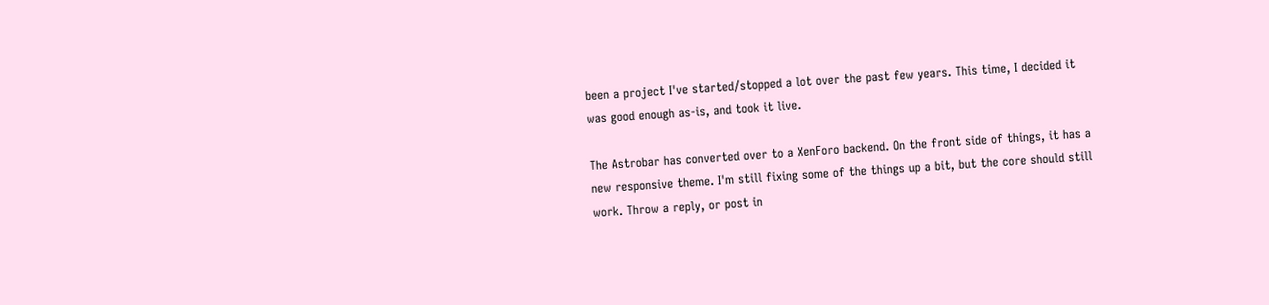been a project I've started/stopped a lot over the past few years. This time, I decided it was good enough as-is, and took it live.

The Astrobar has converted over to a XenForo backend. On the front side of things, it has a new responsive theme. I'm still fixing some of the things up a bit, but the core should still work. Throw a reply, or post in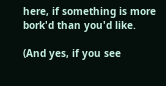here, if something is more bork'd than you'd like.

(And yes, if you see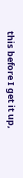this before I get it up,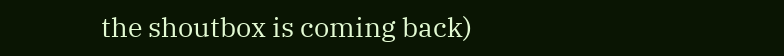the shoutbox is coming back)